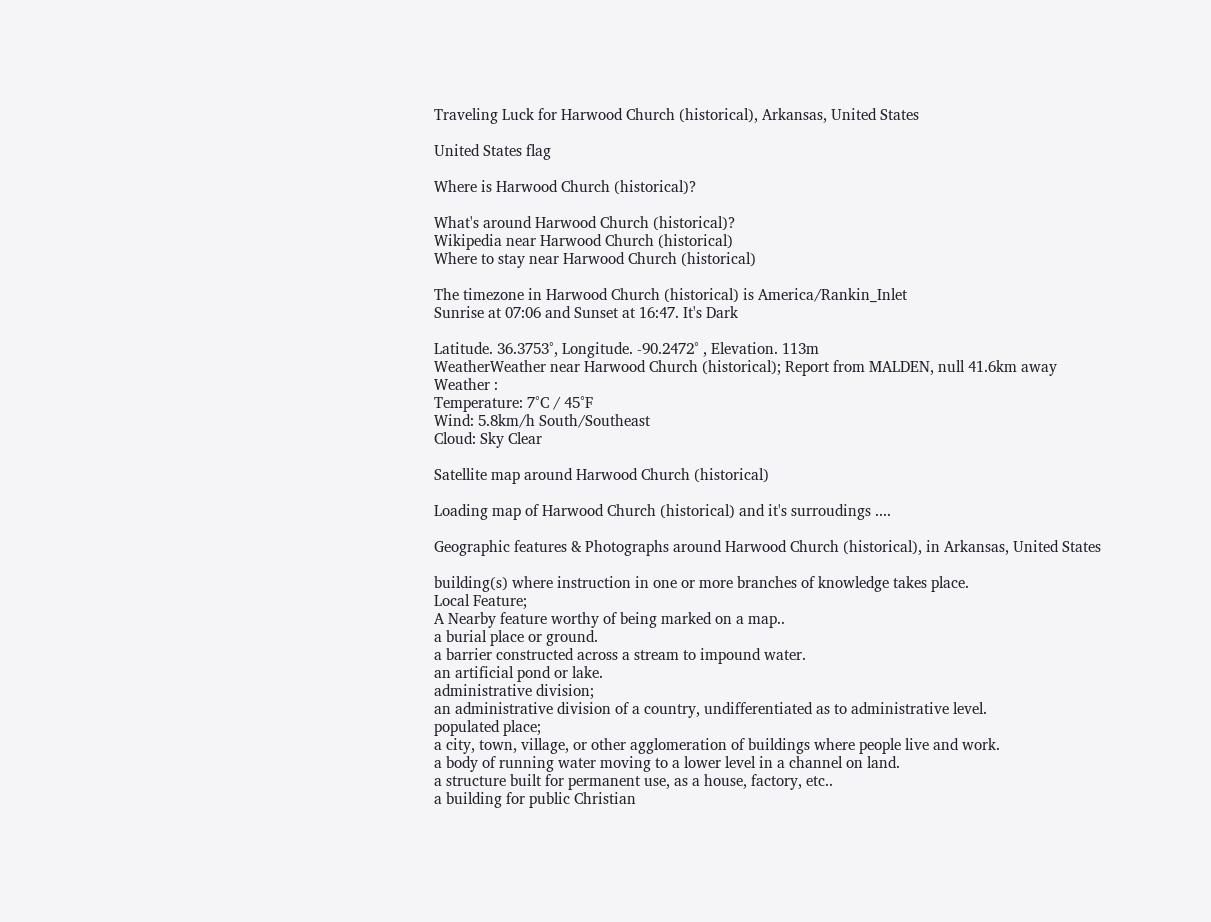Traveling Luck for Harwood Church (historical), Arkansas, United States

United States flag

Where is Harwood Church (historical)?

What's around Harwood Church (historical)?
Wikipedia near Harwood Church (historical)
Where to stay near Harwood Church (historical)

The timezone in Harwood Church (historical) is America/Rankin_Inlet
Sunrise at 07:06 and Sunset at 16:47. It's Dark

Latitude. 36.3753°, Longitude. -90.2472° , Elevation. 113m
WeatherWeather near Harwood Church (historical); Report from MALDEN, null 41.6km away
Weather :
Temperature: 7°C / 45°F
Wind: 5.8km/h South/Southeast
Cloud: Sky Clear

Satellite map around Harwood Church (historical)

Loading map of Harwood Church (historical) and it's surroudings ....

Geographic features & Photographs around Harwood Church (historical), in Arkansas, United States

building(s) where instruction in one or more branches of knowledge takes place.
Local Feature;
A Nearby feature worthy of being marked on a map..
a burial place or ground.
a barrier constructed across a stream to impound water.
an artificial pond or lake.
administrative division;
an administrative division of a country, undifferentiated as to administrative level.
populated place;
a city, town, village, or other agglomeration of buildings where people live and work.
a body of running water moving to a lower level in a channel on land.
a structure built for permanent use, as a house, factory, etc..
a building for public Christian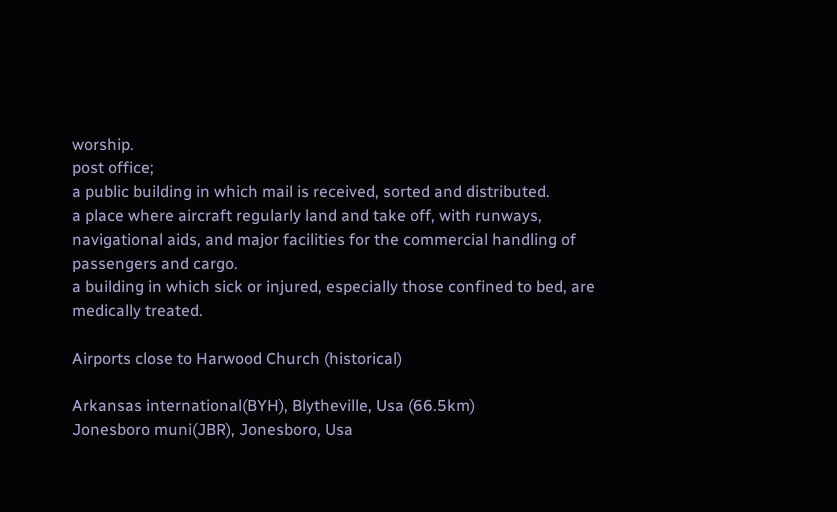worship.
post office;
a public building in which mail is received, sorted and distributed.
a place where aircraft regularly land and take off, with runways, navigational aids, and major facilities for the commercial handling of passengers and cargo.
a building in which sick or injured, especially those confined to bed, are medically treated.

Airports close to Harwood Church (historical)

Arkansas international(BYH), Blytheville, Usa (66.5km)
Jonesboro muni(JBR), Jonesboro, Usa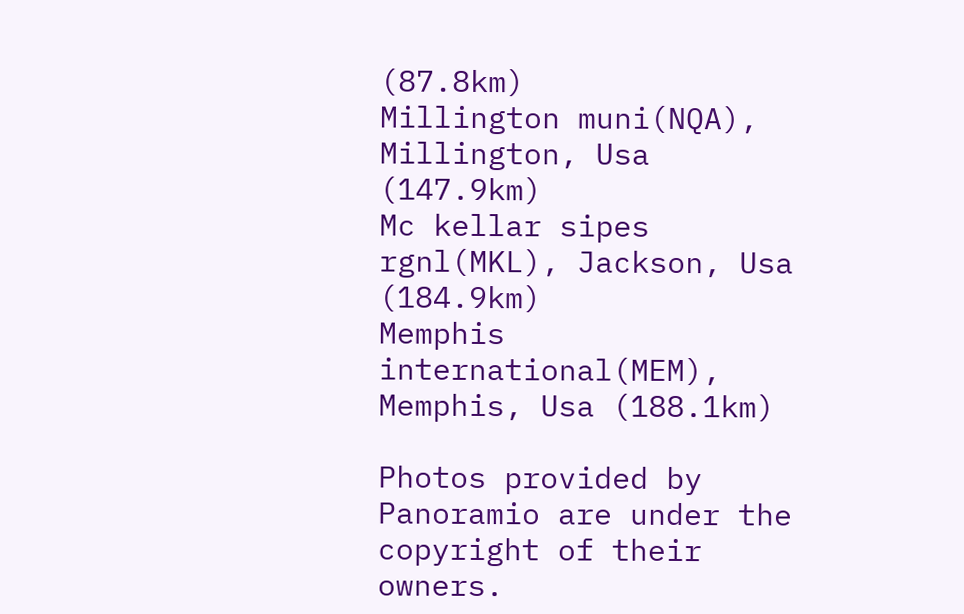(87.8km)
Millington muni(NQA), Millington, Usa (147.9km)
Mc kellar sipes rgnl(MKL), Jackson, Usa (184.9km)
Memphis international(MEM), Memphis, Usa (188.1km)

Photos provided by Panoramio are under the copyright of their owners.